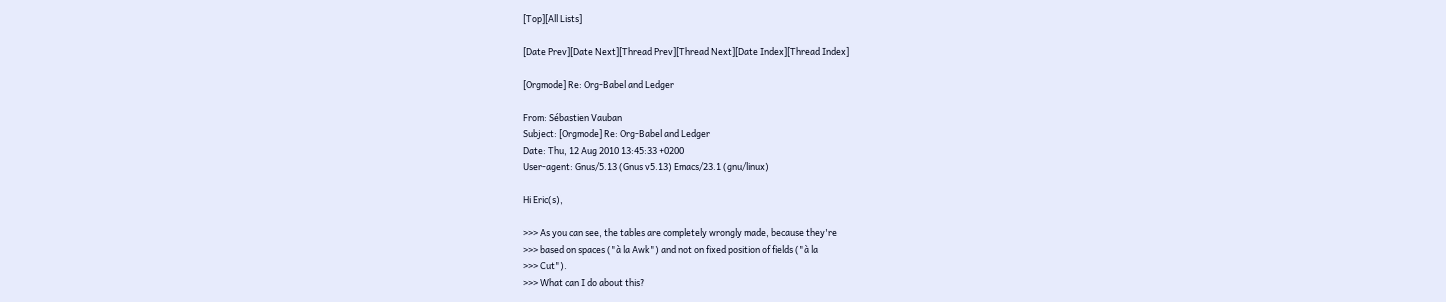[Top][All Lists]

[Date Prev][Date Next][Thread Prev][Thread Next][Date Index][Thread Index]

[Orgmode] Re: Org-Babel and Ledger

From: Sébastien Vauban
Subject: [Orgmode] Re: Org-Babel and Ledger
Date: Thu, 12 Aug 2010 13:45:33 +0200
User-agent: Gnus/5.13 (Gnus v5.13) Emacs/23.1 (gnu/linux)

Hi Eric(s),

>>> As you can see, the tables are completely wrongly made, because they're
>>> based on spaces ("à la Awk") and not on fixed position of fields ("à la
>>> Cut").
>>> What can I do about this?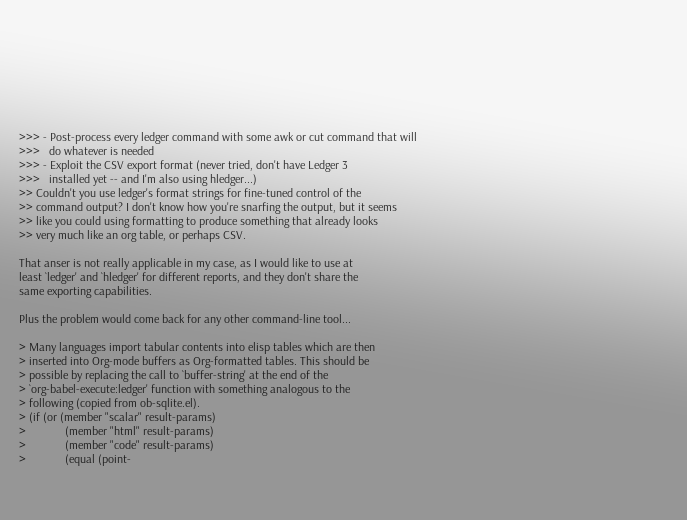>>> - Post-process every ledger command with some awk or cut command that will
>>>   do whatever is needed
>>> - Exploit the CSV export format (never tried, don't have Ledger 3
>>>   installed yet -- and I'm also using hledger...)
>> Couldn't you use ledger's format strings for fine-tuned control of the
>> command output? I don't know how you're snarfing the output, but it seems
>> like you could using formatting to produce something that already looks
>> very much like an org table, or perhaps CSV.

That anser is not really applicable in my case, as I would like to use at
least `ledger' and `hledger' for different reports, and they don't share the
same exporting capabilities.

Plus the problem would come back for any other command-line tool...

> Many languages import tabular contents into elisp tables which are then
> inserted into Org-mode buffers as Org-formatted tables. This should be
> possible by replacing the call to `buffer-string' at the end of the
> `org-babel-execute:ledger' function with something analogous to the
> following (copied from ob-sqlite.el).
> (if (or (member "scalar" result-params)
>             (member "html" result-params)
>             (member "code" result-params)
>             (equal (point-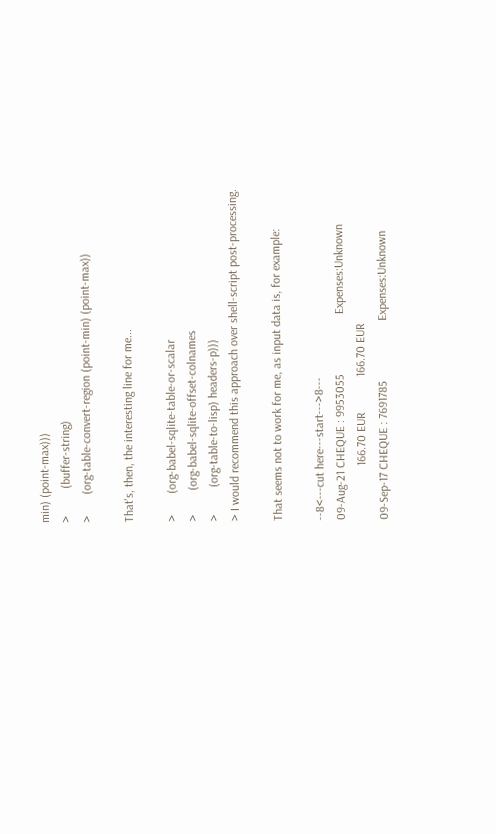min) (point-max)))
>         (buffer-string)
>       (org-table-convert-region (point-min) (point-max))

That's, then, the interesting line for me...

>       (org-babel-sqlite-table-or-scalar
>        (org-babel-sqlite-offset-colnames
>         (org-table-to-lisp) headers-p)))
> I would recommend this approach over shell-script post-processing.

That seems not to work for me, as input data is, for example:

--8<---cut here---start--->8---
09-Aug-21 CHEQUE : 9953055                    Expenses:Unknown
                  166.70 EUR            166.70 EUR
09-Sep-17 CHEQUE : 7691785                    Expenses:Unknown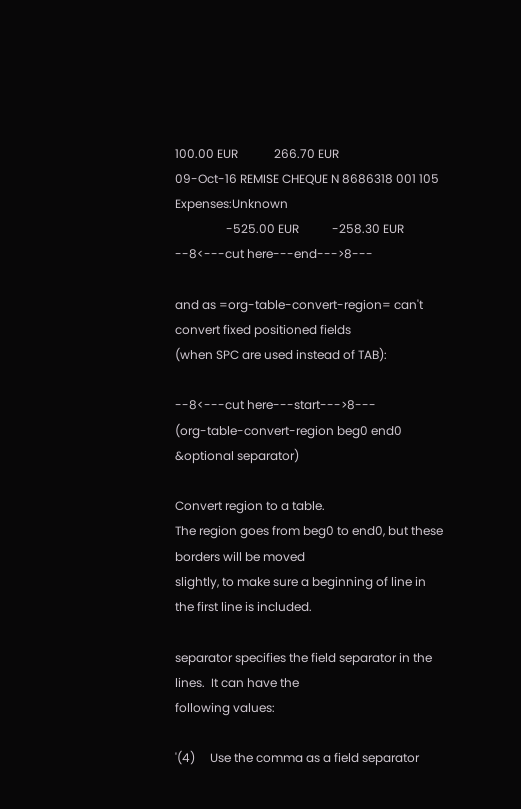100.00 EUR            266.70 EUR
09-Oct-16 REMISE CHEQUE N 8686318 001 105     Expenses:Unknown
                 -525.00 EUR           -258.30 EUR
--8<---cut here---end--->8---

and as =org-table-convert-region= can't convert fixed positioned fields
(when SPC are used instead of TAB):

--8<---cut here---start--->8---
(org-table-convert-region beg0 end0 &optional separator)

Convert region to a table.
The region goes from beg0 to end0, but these borders will be moved
slightly, to make sure a beginning of line in the first line is included.

separator specifies the field separator in the lines.  It can have the
following values:

'(4)     Use the comma as a field separator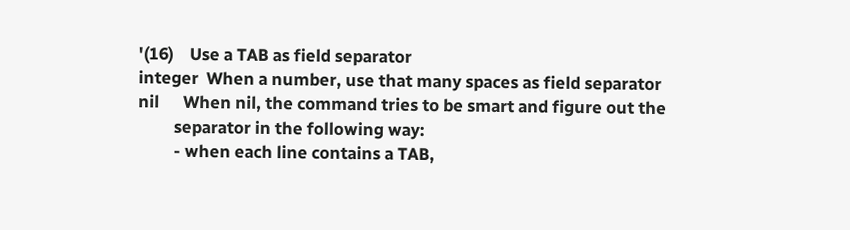'(16)    Use a TAB as field separator
integer  When a number, use that many spaces as field separator
nil      When nil, the command tries to be smart and figure out the
         separator in the following way:
         - when each line contains a TAB,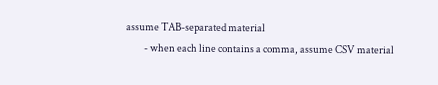assume TAB-separated material
         - when each line contains a comma, assume CSV material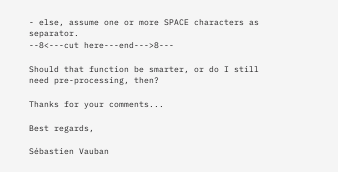- else, assume one or more SPACE characters as separator.
--8<---cut here---end--->8---

Should that function be smarter, or do I still need pre-processing, then?

Thanks for your comments...

Best regards,

Sébastien Vauban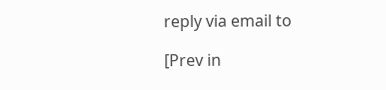reply via email to

[Prev in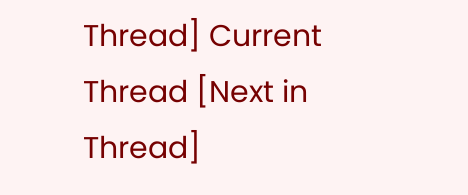Thread] Current Thread [Next in Thread]